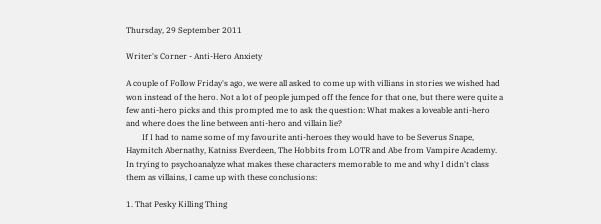Thursday, 29 September 2011

Writer's Corner - Anti-Hero Anxiety

A couple of Follow Friday's ago, we were all asked to come up with villians in stories we wished had won instead of the hero. Not a lot of people jumped off the fence for that one, but there were quite a few anti-hero picks and this prompted me to ask the question: What makes a loveable anti-hero and where does the line between anti-hero and villain lie?
        If I had to name some of my favourite anti-heroes they would have to be Severus Snape, Haymitch Abernathy, Katniss Everdeen, The Hobbits from LOTR and Abe from Vampire Academy. In trying to psychoanalyze what makes these characters memorable to me and why I didn't class them as villains, I came up with these conclusions:

1. That Pesky Killing Thing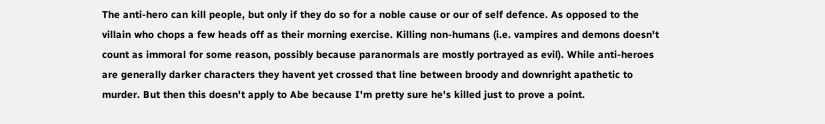The anti-hero can kill people, but only if they do so for a noble cause or our of self defence. As opposed to the villain who chops a few heads off as their morning exercise. Killing non-humans (i.e. vampires and demons doesn't count as immoral for some reason, possibly because paranormals are mostly portrayed as evil). While anti-heroes are generally darker characters they havent yet crossed that line between broody and downright apathetic to murder. But then this doesn't apply to Abe because I'm pretty sure he's killed just to prove a point.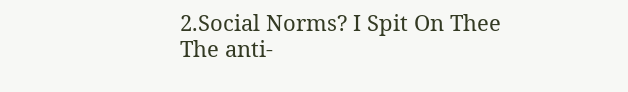2.Social Norms? I Spit On Thee
The anti-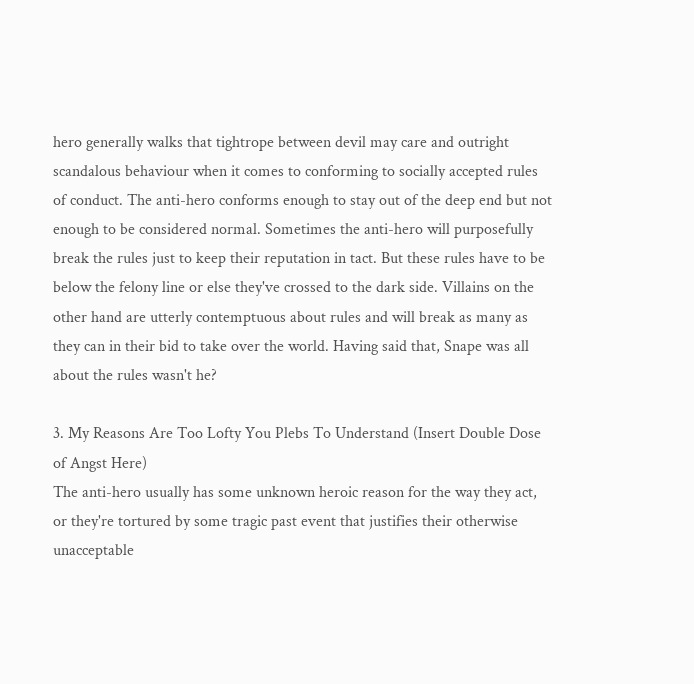hero generally walks that tightrope between devil may care and outright scandalous behaviour when it comes to conforming to socially accepted rules of conduct. The anti-hero conforms enough to stay out of the deep end but not enough to be considered normal. Sometimes the anti-hero will purposefully break the rules just to keep their reputation in tact. But these rules have to be below the felony line or else they've crossed to the dark side. Villains on the other hand are utterly contemptuous about rules and will break as many as they can in their bid to take over the world. Having said that, Snape was all about the rules wasn't he?

3. My Reasons Are Too Lofty You Plebs To Understand (Insert Double Dose of Angst Here)
The anti-hero usually has some unknown heroic reason for the way they act, or they're tortured by some tragic past event that justifies their otherwise unacceptable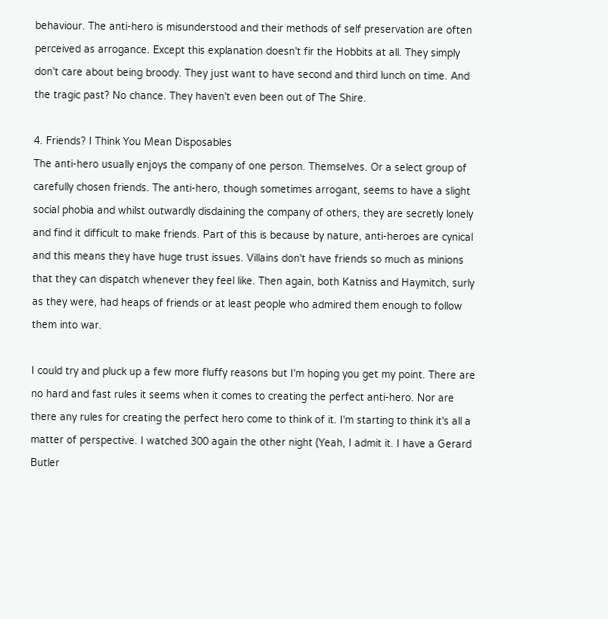behaviour. The anti-hero is misunderstood and their methods of self preservation are often perceived as arrogance. Except this explanation doesn't fir the Hobbits at all. They simply don't care about being broody. They just want to have second and third lunch on time. And the tragic past? No chance. They haven't even been out of The Shire.

4. Friends? I Think You Mean Disposables
The anti-hero usually enjoys the company of one person. Themselves. Or a select group of carefully chosen friends. The anti-hero, though sometimes arrogant, seems to have a slight social phobia and whilst outwardly disdaining the company of others, they are secretly lonely and find it difficult to make friends. Part of this is because by nature, anti-heroes are cynical and this means they have huge trust issues. Villains don't have friends so much as minions that they can dispatch whenever they feel like. Then again, both Katniss and Haymitch, surly as they were, had heaps of friends or at least people who admired them enough to follow them into war.

I could try and pluck up a few more fluffy reasons but I'm hoping you get my point. There are no hard and fast rules it seems when it comes to creating the perfect anti-hero. Nor are there any rules for creating the perfect hero come to think of it. I'm starting to think it's all a matter of perspective. I watched 300 again the other night (Yeah, I admit it. I have a Gerard Butler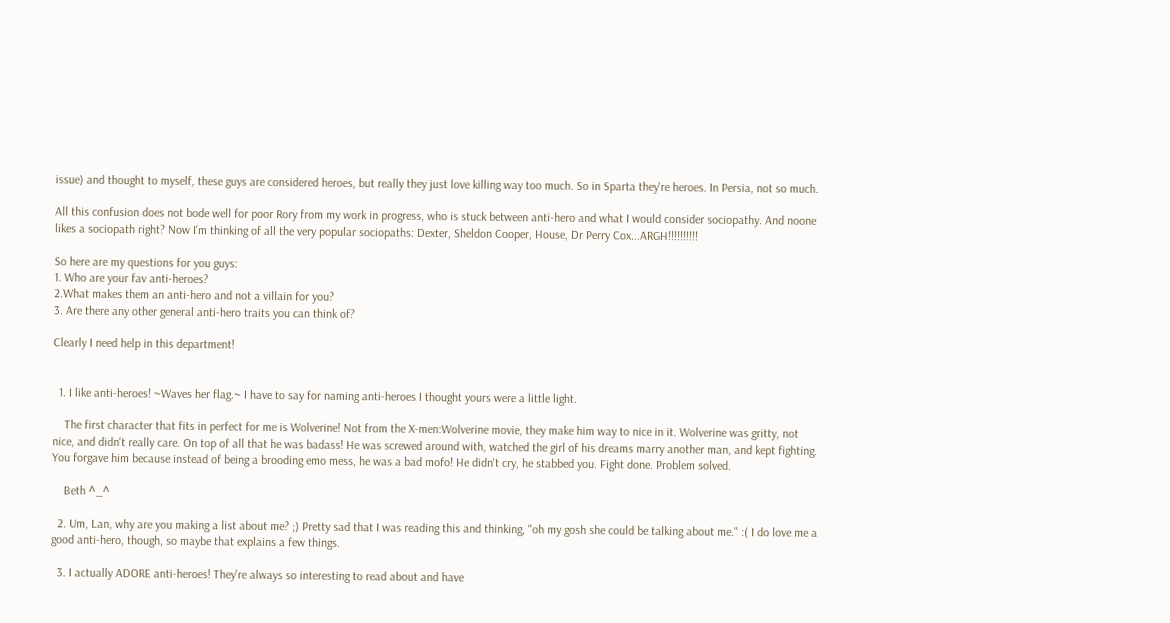issue) and thought to myself, these guys are considered heroes, but really they just love killing way too much. So in Sparta they're heroes. In Persia, not so much.

All this confusion does not bode well for poor Rory from my work in progress, who is stuck between anti-hero and what I would consider sociopathy. And noone likes a sociopath right? Now I'm thinking of all the very popular sociopaths: Dexter, Sheldon Cooper, House, Dr Perry Cox...ARGH!!!!!!!!!!

So here are my questions for you guys:
1. Who are your fav anti-heroes?
2.What makes them an anti-hero and not a villain for you?
3. Are there any other general anti-hero traits you can think of?

Clearly I need help in this department!


  1. I like anti-heroes! ~Waves her flag.~ I have to say for naming anti-heroes I thought yours were a little light.

    The first character that fits in perfect for me is Wolverine! Not from the X-men:Wolverine movie, they make him way to nice in it. Wolverine was gritty, not nice, and didn't really care. On top of all that he was badass! He was screwed around with, watched the girl of his dreams marry another man, and kept fighting. You forgave him because instead of being a brooding emo mess, he was a bad mofo! He didn't cry, he stabbed you. Fight done. Problem solved.

    Beth ^_^

  2. Um, Lan, why are you making a list about me? ;) Pretty sad that I was reading this and thinking, "oh my gosh she could be talking about me." :( I do love me a good anti-hero, though, so maybe that explains a few things.

  3. I actually ADORE anti-heroes! They're always so interesting to read about and have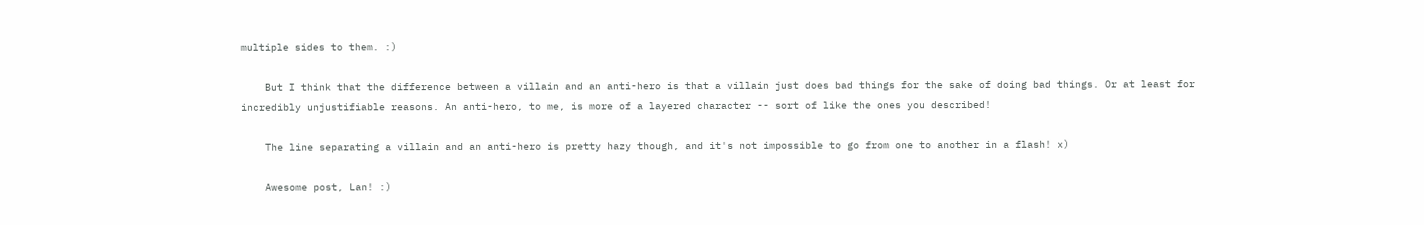multiple sides to them. :)

    But I think that the difference between a villain and an anti-hero is that a villain just does bad things for the sake of doing bad things. Or at least for incredibly unjustifiable reasons. An anti-hero, to me, is more of a layered character -- sort of like the ones you described!

    The line separating a villain and an anti-hero is pretty hazy though, and it's not impossible to go from one to another in a flash! x)

    Awesome post, Lan! :)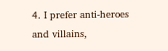4. I prefer anti-heroes and villains,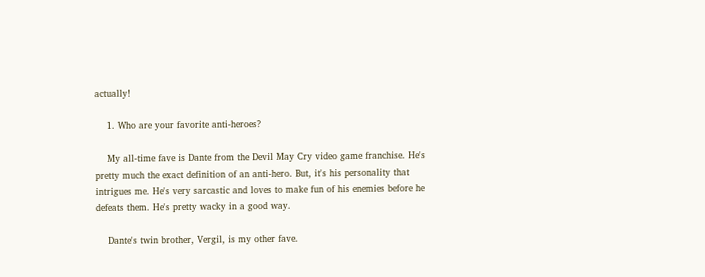actually!

    1. Who are your favorite anti-heroes?

    My all-time fave is Dante from the Devil May Cry video game franchise. He's pretty much the exact definition of an anti-hero. But, it's his personality that intrigues me. He's very sarcastic and loves to make fun of his enemies before he defeats them. He's pretty wacky in a good way.

    Dante's twin brother, Vergil, is my other fave.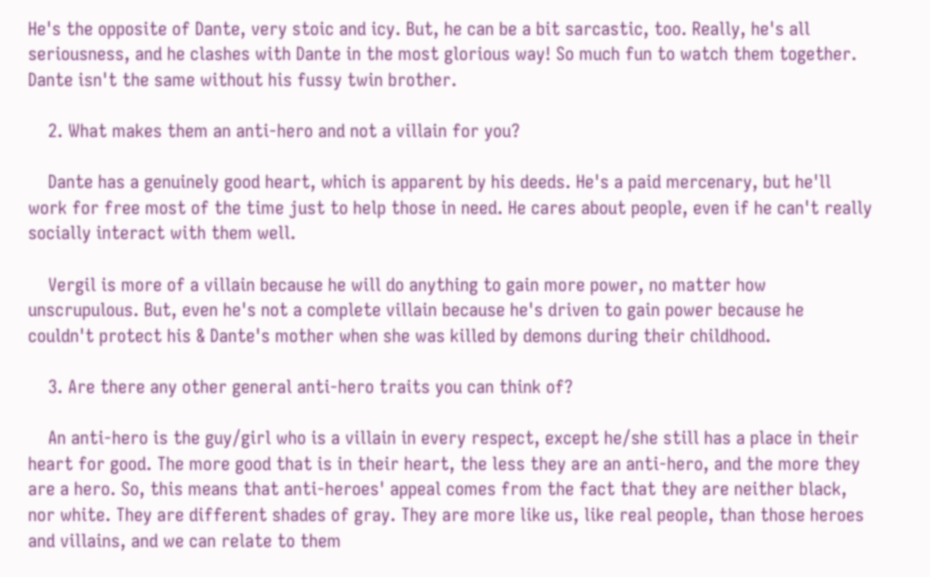He's the opposite of Dante, very stoic and icy. But, he can be a bit sarcastic, too. Really, he's all seriousness, and he clashes with Dante in the most glorious way! So much fun to watch them together. Dante isn't the same without his fussy twin brother.

    2. What makes them an anti-hero and not a villain for you?

    Dante has a genuinely good heart, which is apparent by his deeds. He's a paid mercenary, but he'll work for free most of the time just to help those in need. He cares about people, even if he can't really socially interact with them well.

    Vergil is more of a villain because he will do anything to gain more power, no matter how unscrupulous. But, even he's not a complete villain because he's driven to gain power because he couldn't protect his & Dante's mother when she was killed by demons during their childhood.

    3. Are there any other general anti-hero traits you can think of?

    An anti-hero is the guy/girl who is a villain in every respect, except he/she still has a place in their heart for good. The more good that is in their heart, the less they are an anti-hero, and the more they are a hero. So, this means that anti-heroes' appeal comes from the fact that they are neither black, nor white. They are different shades of gray. They are more like us, like real people, than those heroes and villains, and we can relate to them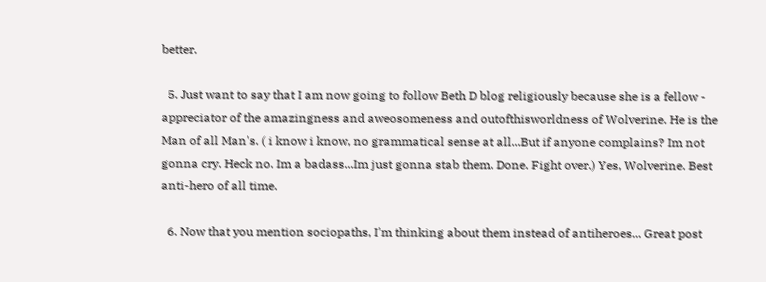better.

  5. Just want to say that I am now going to follow Beth D blog religiously because she is a fellow - appreciator of the amazingness and aweosomeness and outofthisworldness of Wolverine. He is the Man of all Man's. ( i know i know, no grammatical sense at all...But if anyone complains? Im not gonna cry. Heck no. Im a badass...Im just gonna stab them. Done. Fight over.) Yes, Wolverine. Best anti-hero of all time.

  6. Now that you mention sociopaths, I'm thinking about them instead of antiheroes... Great post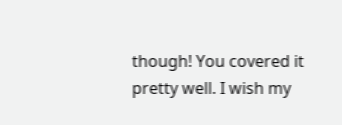though! You covered it pretty well. I wish my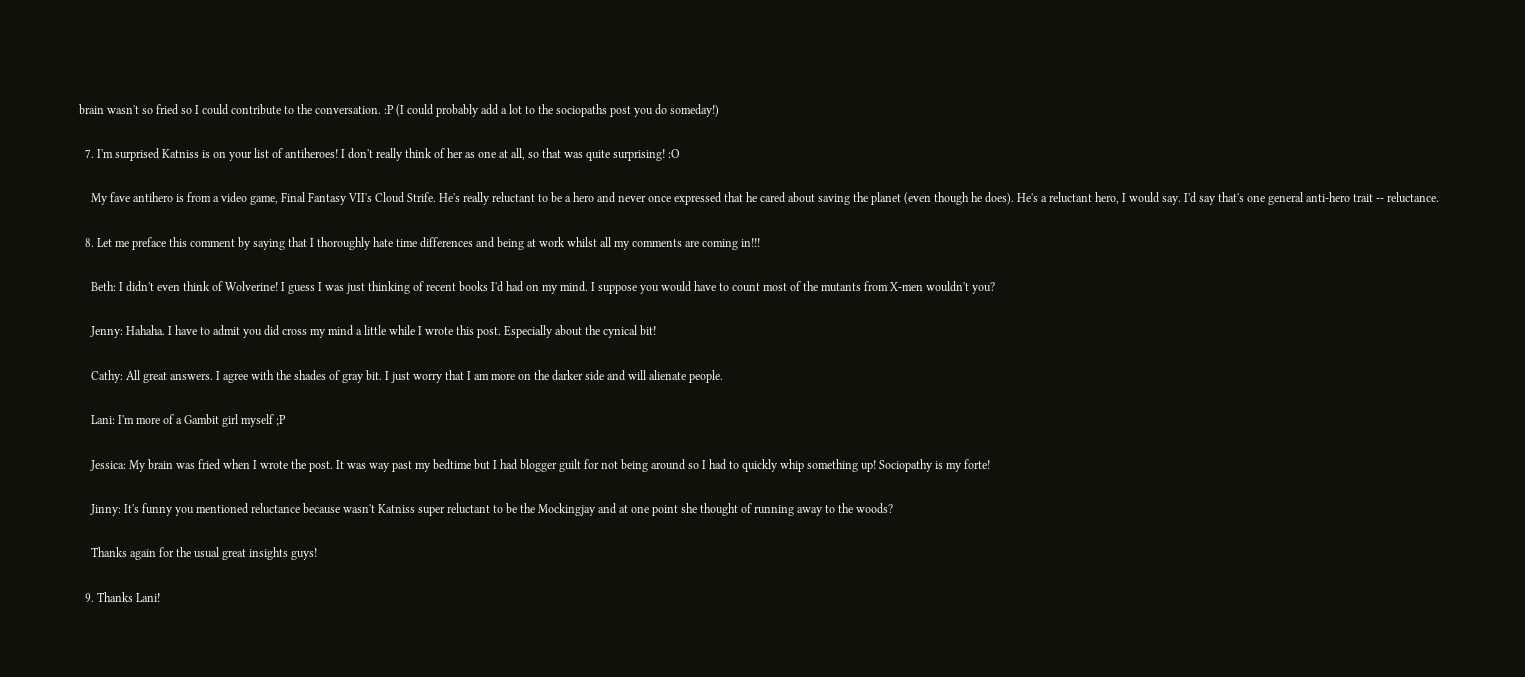brain wasn't so fried so I could contribute to the conversation. :P (I could probably add a lot to the sociopaths post you do someday!)

  7. I'm surprised Katniss is on your list of antiheroes! I don't really think of her as one at all, so that was quite surprising! :O

    My fave antihero is from a video game, Final Fantasy VII's Cloud Strife. He's really reluctant to be a hero and never once expressed that he cared about saving the planet (even though he does). He's a reluctant hero, I would say. I'd say that's one general anti-hero trait -- reluctance.

  8. Let me preface this comment by saying that I thoroughly hate time differences and being at work whilst all my comments are coming in!!!

    Beth: I didn't even think of Wolverine! I guess I was just thinking of recent books I'd had on my mind. I suppose you would have to count most of the mutants from X-men wouldn't you?

    Jenny: Hahaha. I have to admit you did cross my mind a little while I wrote this post. Especially about the cynical bit!

    Cathy: All great answers. I agree with the shades of gray bit. I just worry that I am more on the darker side and will alienate people.

    Lani: I'm more of a Gambit girl myself ;P

    Jessica: My brain was fried when I wrote the post. It was way past my bedtime but I had blogger guilt for not being around so I had to quickly whip something up! Sociopathy is my forte!

    Jinny: It's funny you mentioned reluctance because wasn't Katniss super reluctant to be the Mockingjay and at one point she thought of running away to the woods?

    Thanks again for the usual great insights guys!

  9. Thanks Lani!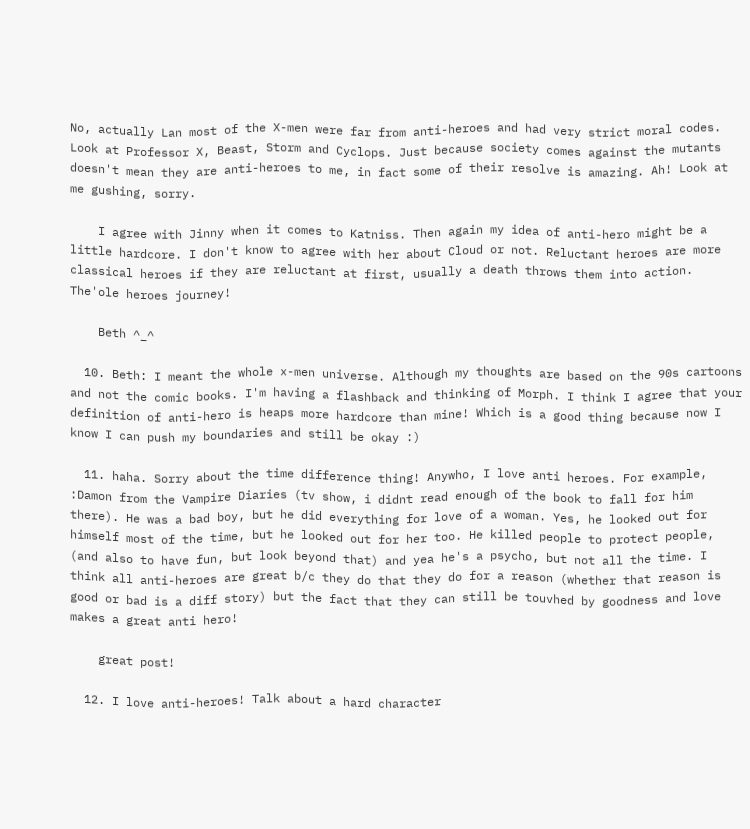No, actually Lan most of the X-men were far from anti-heroes and had very strict moral codes. Look at Professor X, Beast, Storm and Cyclops. Just because society comes against the mutants doesn't mean they are anti-heroes to me, in fact some of their resolve is amazing. Ah! Look at me gushing, sorry.

    I agree with Jinny when it comes to Katniss. Then again my idea of anti-hero might be a little hardcore. I don't know to agree with her about Cloud or not. Reluctant heroes are more classical heroes if they are reluctant at first, usually a death throws them into action. The'ole heroes journey!

    Beth ^_^

  10. Beth: I meant the whole x-men universe. Although my thoughts are based on the 90s cartoons and not the comic books. I'm having a flashback and thinking of Morph. I think I agree that your definition of anti-hero is heaps more hardcore than mine! Which is a good thing because now I know I can push my boundaries and still be okay :)

  11. haha. Sorry about the time difference thing! Anywho, I love anti heroes. For example, :Damon from the Vampire Diaries (tv show, i didnt read enough of the book to fall for him there). He was a bad boy, but he did everything for love of a woman. Yes, he looked out for himself most of the time, but he looked out for her too. He killed people to protect people, (and also to have fun, but look beyond that) and yea he's a psycho, but not all the time. I think all anti-heroes are great b/c they do that they do for a reason (whether that reason is good or bad is a diff story) but the fact that they can still be touvhed by goodness and love makes a great anti hero!

    great post!

  12. I love anti-heroes! Talk about a hard character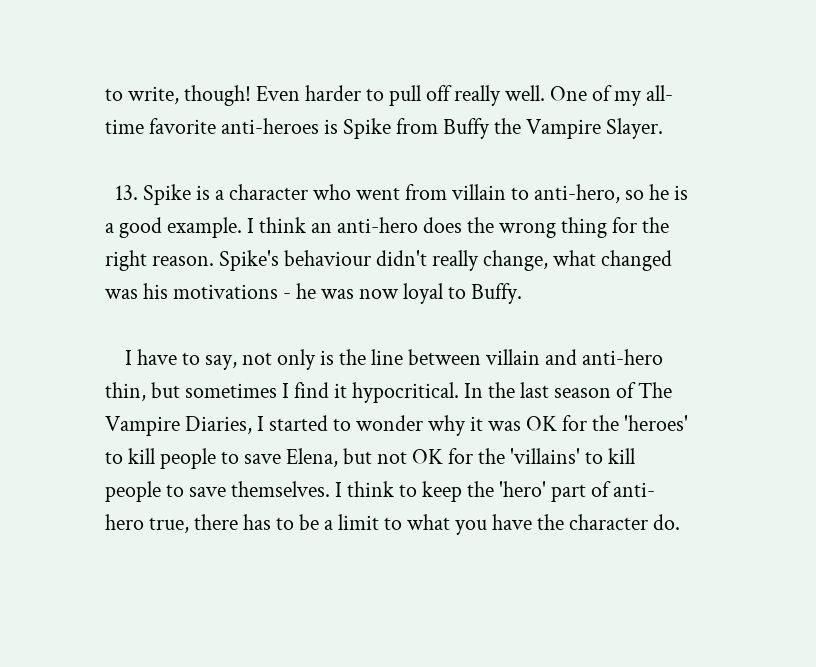to write, though! Even harder to pull off really well. One of my all-time favorite anti-heroes is Spike from Buffy the Vampire Slayer.

  13. Spike is a character who went from villain to anti-hero, so he is a good example. I think an anti-hero does the wrong thing for the right reason. Spike's behaviour didn't really change, what changed was his motivations - he was now loyal to Buffy.

    I have to say, not only is the line between villain and anti-hero thin, but sometimes I find it hypocritical. In the last season of The Vampire Diaries, I started to wonder why it was OK for the 'heroes' to kill people to save Elena, but not OK for the 'villains' to kill people to save themselves. I think to keep the 'hero' part of anti-hero true, there has to be a limit to what you have the character do.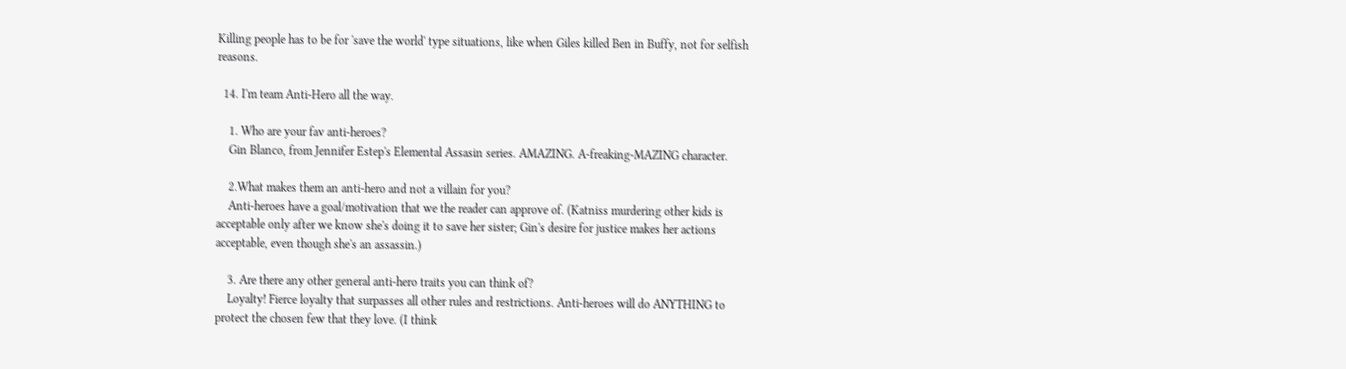Killing people has to be for 'save the world' type situations, like when Giles killed Ben in Buffy, not for selfish reasons.

  14. I'm team Anti-Hero all the way.

    1. Who are your fav anti-heroes?
    Gin Blanco, from Jennifer Estep's Elemental Assasin series. AMAZING. A-freaking-MAZING character.

    2.What makes them an anti-hero and not a villain for you?
    Anti-heroes have a goal/motivation that we the reader can approve of. (Katniss murdering other kids is acceptable only after we know she's doing it to save her sister; Gin's desire for justice makes her actions acceptable, even though she's an assassin.)

    3. Are there any other general anti-hero traits you can think of?
    Loyalty! Fierce loyalty that surpasses all other rules and restrictions. Anti-heroes will do ANYTHING to protect the chosen few that they love. (I think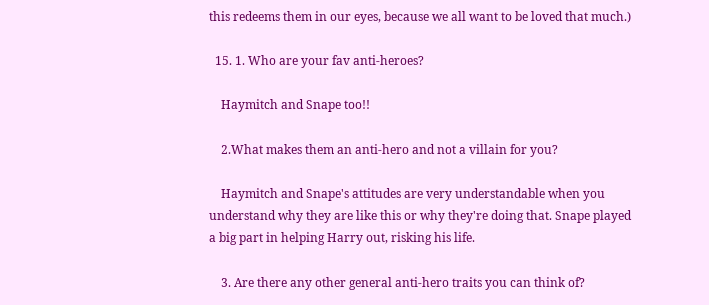this redeems them in our eyes, because we all want to be loved that much.)

  15. 1. Who are your fav anti-heroes?

    Haymitch and Snape too!!

    2.What makes them an anti-hero and not a villain for you?

    Haymitch and Snape's attitudes are very understandable when you understand why they are like this or why they're doing that. Snape played a big part in helping Harry out, risking his life.

    3. Are there any other general anti-hero traits you can think of?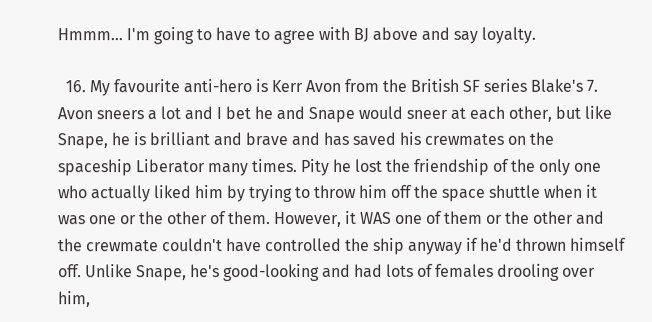Hmmm... I'm going to have to agree with BJ above and say loyalty.

  16. My favourite anti-hero is Kerr Avon from the British SF series Blake's 7. Avon sneers a lot and I bet he and Snape would sneer at each other, but like Snape, he is brilliant and brave and has saved his crewmates on the spaceship Liberator many times. Pity he lost the friendship of the only one who actually liked him by trying to throw him off the space shuttle when it was one or the other of them. However, it WAS one of them or the other and the crewmate couldn't have controlled the ship anyway if he'd thrown himself off. Unlike Snape, he's good-looking and had lots of females drooling over him,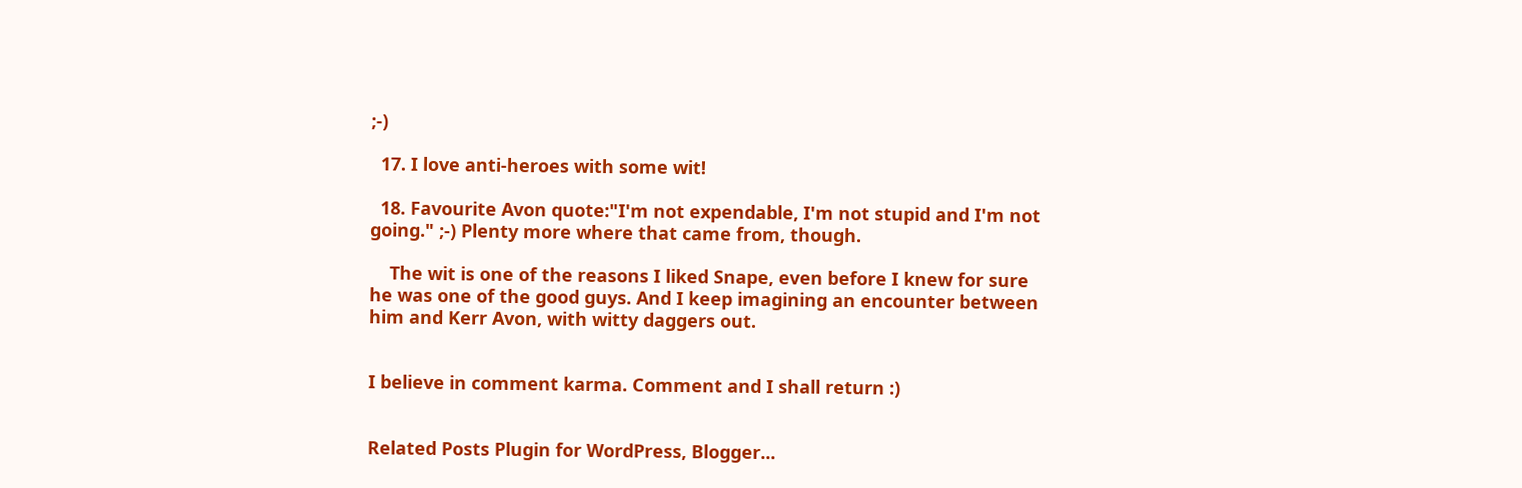;-)

  17. I love anti-heroes with some wit!

  18. Favourite Avon quote:"I'm not expendable, I'm not stupid and I'm not going." ;-) Plenty more where that came from, though.

    The wit is one of the reasons I liked Snape, even before I knew for sure he was one of the good guys. And I keep imagining an encounter between him and Kerr Avon, with witty daggers out.


I believe in comment karma. Comment and I shall return :)


Related Posts Plugin for WordPress, Blogger...